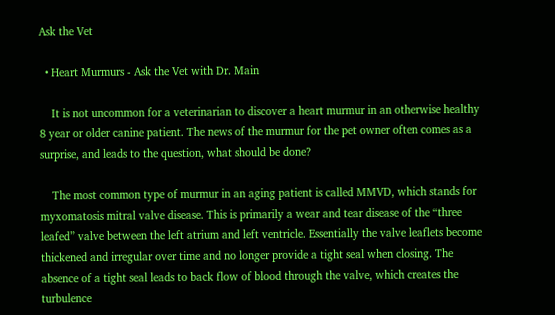Ask the Vet

  • Heart Murmurs - Ask the Vet with Dr. Main

    It is not uncommon for a veterinarian to discover a heart murmur in an otherwise healthy 8 year or older canine patient. The news of the murmur for the pet owner often comes as a surprise, and leads to the question, what should be done?

    The most common type of murmur in an aging patient is called MMVD, which stands for myxomatosis mitral valve disease. This is primarily a wear and tear disease of the “three leafed” valve between the left atrium and left ventricle. Essentially the valve leaflets become thickened and irregular over time and no longer provide a tight seal when closing. The absence of a tight seal leads to back flow of blood through the valve, which creates the turbulence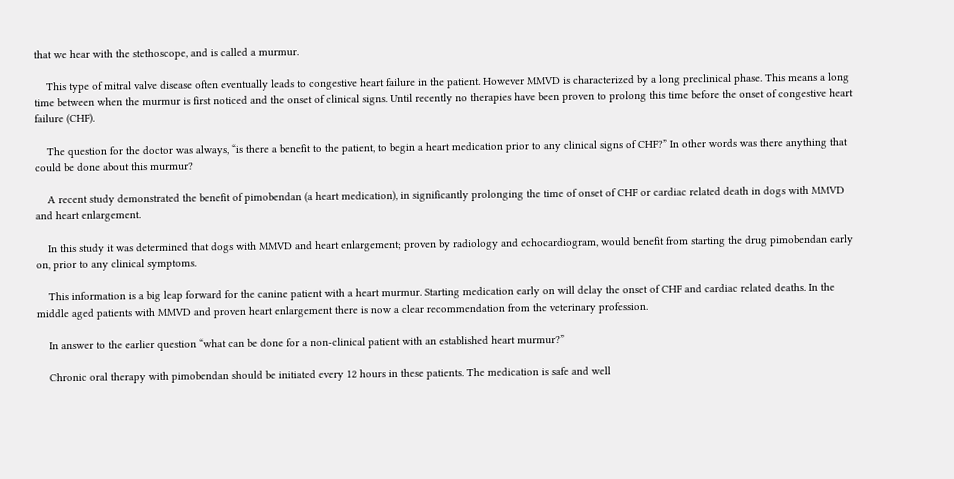that we hear with the stethoscope, and is called a murmur.

    This type of mitral valve disease often eventually leads to congestive heart failure in the patient. However MMVD is characterized by a long preclinical phase. This means a long time between when the murmur is first noticed and the onset of clinical signs. Until recently no therapies have been proven to prolong this time before the onset of congestive heart failure (CHF).

    The question for the doctor was always, “is there a benefit to the patient, to begin a heart medication prior to any clinical signs of CHF?” In other words was there anything that could be done about this murmur?

    A recent study demonstrated the benefit of pimobendan (a heart medication), in significantly prolonging the time of onset of CHF or cardiac related death in dogs with MMVD and heart enlargement.

    In this study it was determined that dogs with MMVD and heart enlargement; proven by radiology and echocardiogram, would benefit from starting the drug pimobendan early on, prior to any clinical symptoms.

    This information is a big leap forward for the canine patient with a heart murmur. Starting medication early on will delay the onset of CHF and cardiac related deaths. In the middle aged patients with MMVD and proven heart enlargement there is now a clear recommendation from the veterinary profession.

    In answer to the earlier question “what can be done for a non-clinical patient with an established heart murmur?”

    Chronic oral therapy with pimobendan should be initiated every 12 hours in these patients. The medication is safe and well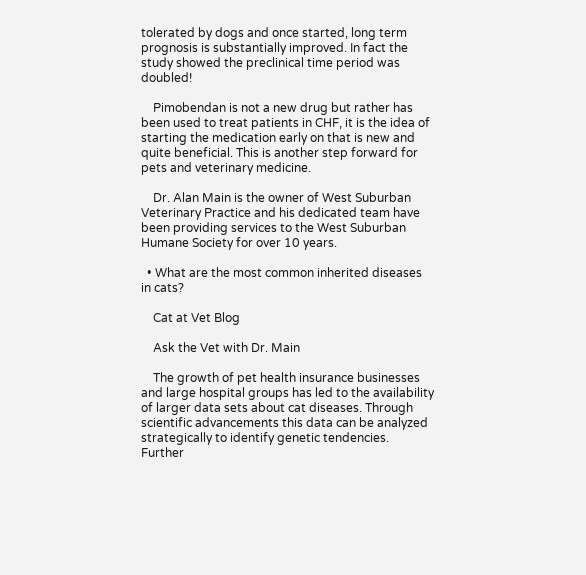tolerated by dogs and once started, long term prognosis is substantially improved. In fact the study showed the preclinical time period was doubled!

    Pimobendan is not a new drug but rather has been used to treat patients in CHF, it is the idea of starting the medication early on that is new and quite beneficial. This is another step forward for pets and veterinary medicine.

    Dr. Alan Main is the owner of West Suburban Veterinary Practice and his dedicated team have been providing services to the West Suburban Humane Society for over 10 years.

  • What are the most common inherited diseases in cats?

    Cat at Vet Blog

    Ask the Vet with Dr. Main

    The growth of pet health insurance businesses and large hospital groups has led to the availability of larger data sets about cat diseases. Through scientific advancements this data can be analyzed strategically to identify genetic tendencies. Further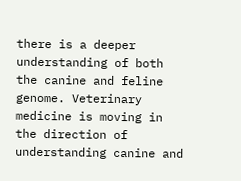there is a deeper understanding of both the canine and feline genome. Veterinary medicine is moving in the direction of understanding canine and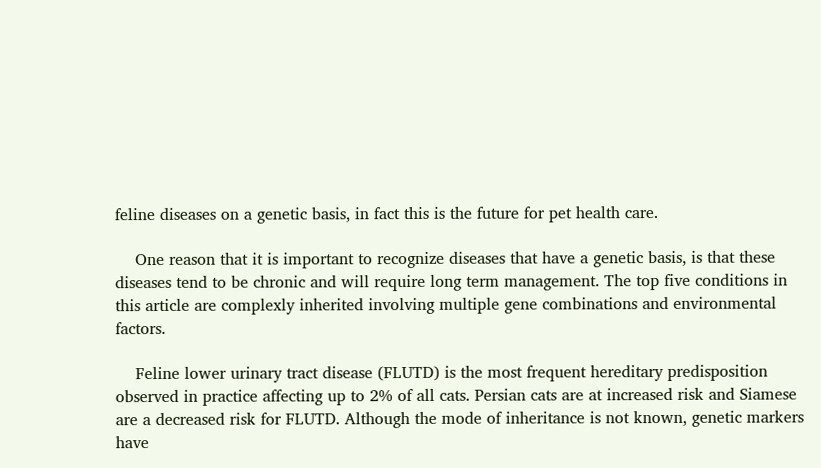feline diseases on a genetic basis, in fact this is the future for pet health care.

    One reason that it is important to recognize diseases that have a genetic basis, is that these diseases tend to be chronic and will require long term management. The top five conditions in this article are complexly inherited involving multiple gene combinations and environmental factors.

    Feline lower urinary tract disease (FLUTD) is the most frequent hereditary predisposition observed in practice affecting up to 2% of all cats. Persian cats are at increased risk and Siamese are a decreased risk for FLUTD. Although the mode of inheritance is not known, genetic markers have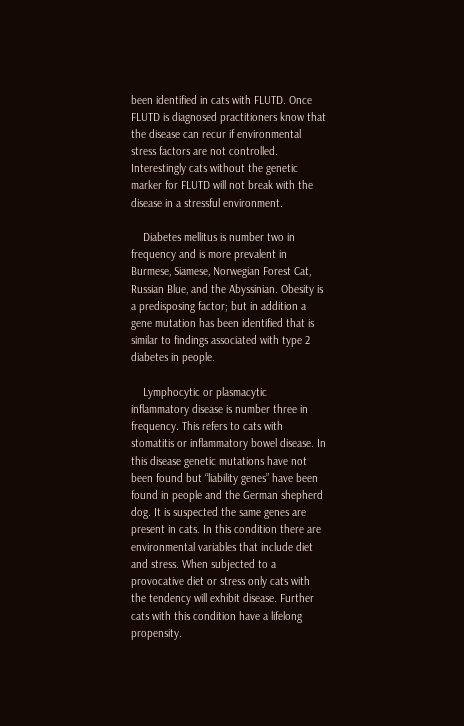been identified in cats with FLUTD. Once FLUTD is diagnosed practitioners know that the disease can recur if environmental stress factors are not controlled. Interestingly cats without the genetic marker for FLUTD will not break with the disease in a stressful environment.

    Diabetes mellitus is number two in frequency and is more prevalent in Burmese, Siamese, Norwegian Forest Cat, Russian Blue, and the Abyssinian. Obesity is a predisposing factor; but in addition a gene mutation has been identified that is similar to findings associated with type 2 diabetes in people.

    Lymphocytic or plasmacytic inflammatory disease is number three in frequency. This refers to cats with stomatitis or inflammatory bowel disease. In this disease genetic mutations have not been found but “liability genes” have been found in people and the German shepherd dog. It is suspected the same genes are present in cats. In this condition there are environmental variables that include diet and stress. When subjected to a provocative diet or stress only cats with the tendency will exhibit disease. Further cats with this condition have a lifelong propensity.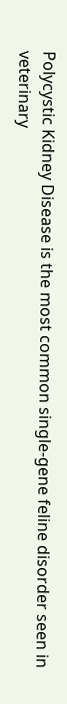Polycystic Kidney Disease is the most common single-gene feline disorder seen in veterinary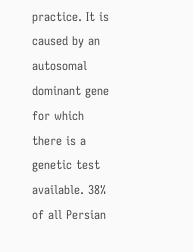practice. It is caused by an autosomal dominant gene for which there is a genetic test available. 38% of all Persian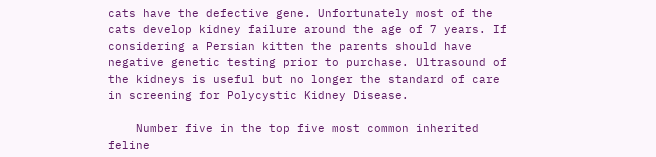cats have the defective gene. Unfortunately most of the cats develop kidney failure around the age of 7 years. If considering a Persian kitten the parents should have negative genetic testing prior to purchase. Ultrasound of the kidneys is useful but no longer the standard of care in screening for Polycystic Kidney Disease.

    Number five in the top five most common inherited feline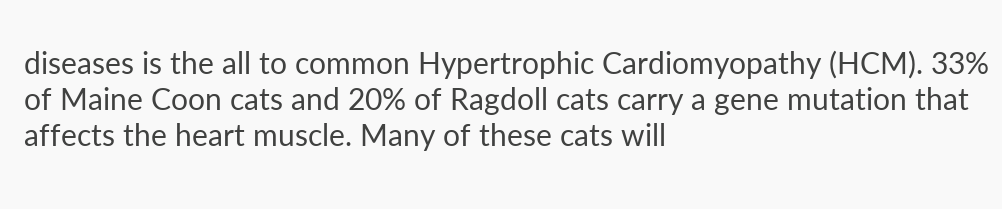diseases is the all to common Hypertrophic Cardiomyopathy (HCM). 33% of Maine Coon cats and 20% of Ragdoll cats carry a gene mutation that affects the heart muscle. Many of these cats will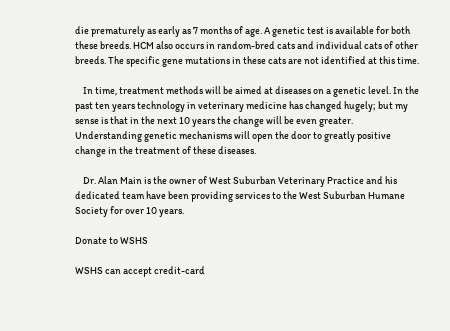die prematurely as early as 7 months of age. A genetic test is available for both these breeds. HCM also occurs in random-bred cats and individual cats of other breeds. The specific gene mutations in these cats are not identified at this time.

    In time, treatment methods will be aimed at diseases on a genetic level. In the past ten years technology in veterinary medicine has changed hugely; but my sense is that in the next 10 years the change will be even greater. Understanding genetic mechanisms will open the door to greatly positive change in the treatment of these diseases.

    Dr. Alan Main is the owner of West Suburban Veterinary Practice and his dedicated team have been providing services to the West Suburban Humane Society for over 10 years.

Donate to WSHS

WSHS can accept credit-card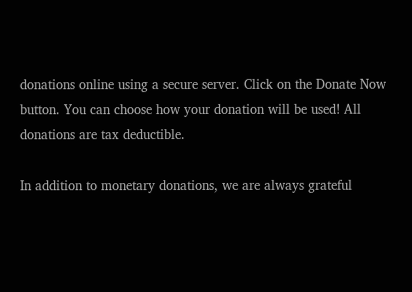donations online using a secure server. Click on the Donate Now button. You can choose how your donation will be used! All donations are tax deductible.

In addition to monetary donations, we are always grateful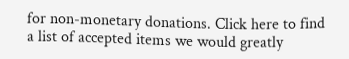for non-monetary donations. Click here to find a list of accepted items we would greatly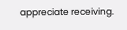appreciate receiving.